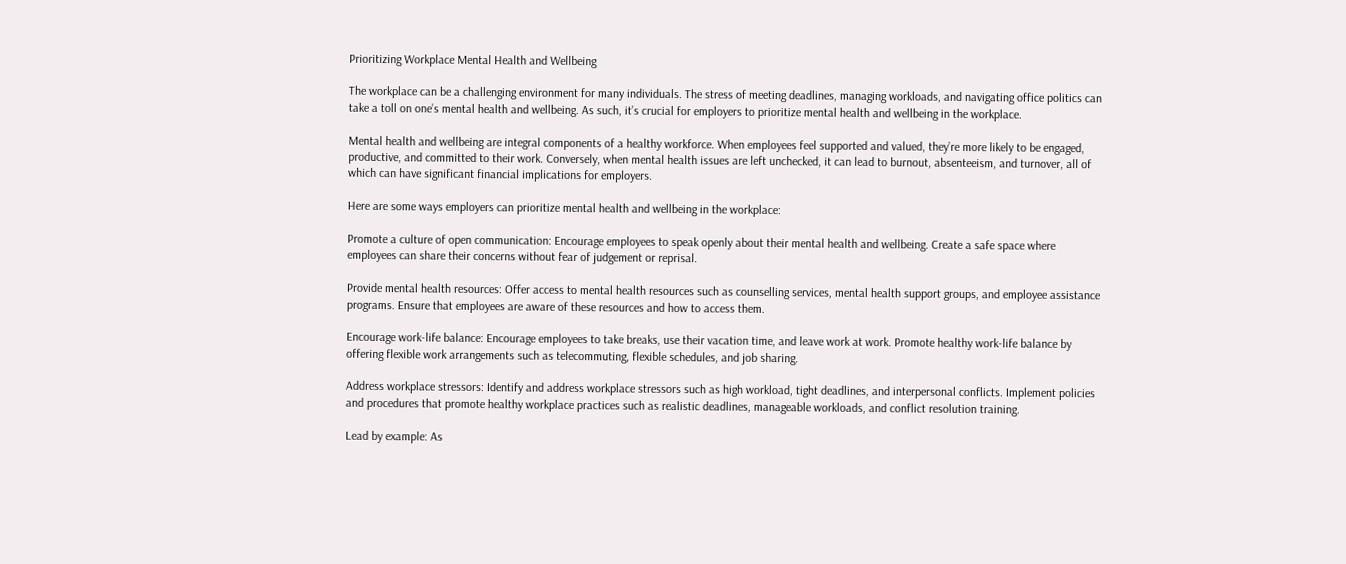Prioritizing Workplace Mental Health and Wellbeing

The workplace can be a challenging environment for many individuals. The stress of meeting deadlines, managing workloads, and navigating office politics can take a toll on one’s mental health and wellbeing. As such, it’s crucial for employers to prioritize mental health and wellbeing in the workplace.

Mental health and wellbeing are integral components of a healthy workforce. When employees feel supported and valued, they’re more likely to be engaged, productive, and committed to their work. Conversely, when mental health issues are left unchecked, it can lead to burnout, absenteeism, and turnover, all of which can have significant financial implications for employers.

Here are some ways employers can prioritize mental health and wellbeing in the workplace:

Promote a culture of open communication: Encourage employees to speak openly about their mental health and wellbeing. Create a safe space where employees can share their concerns without fear of judgement or reprisal.

Provide mental health resources: Offer access to mental health resources such as counselling services, mental health support groups, and employee assistance programs. Ensure that employees are aware of these resources and how to access them.

Encourage work-life balance: Encourage employees to take breaks, use their vacation time, and leave work at work. Promote healthy work-life balance by offering flexible work arrangements such as telecommuting, flexible schedules, and job sharing.

Address workplace stressors: Identify and address workplace stressors such as high workload, tight deadlines, and interpersonal conflicts. Implement policies and procedures that promote healthy workplace practices such as realistic deadlines, manageable workloads, and conflict resolution training.

Lead by example: As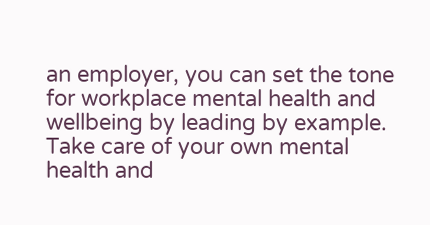an employer, you can set the tone for workplace mental health and wellbeing by leading by example. Take care of your own mental health and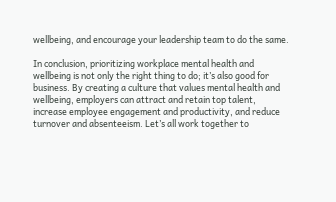wellbeing, and encourage your leadership team to do the same.

In conclusion, prioritizing workplace mental health and wellbeing is not only the right thing to do; it’s also good for business. By creating a culture that values mental health and wellbeing, employers can attract and retain top talent, increase employee engagement and productivity, and reduce turnover and absenteeism. Let’s all work together to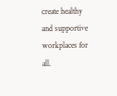create healthy and supportive workplaces for all.